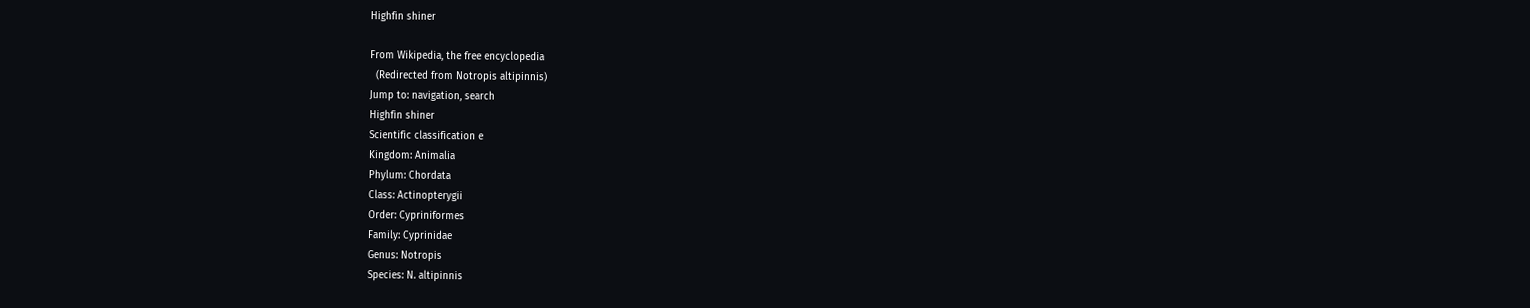Highfin shiner

From Wikipedia, the free encyclopedia
  (Redirected from Notropis altipinnis)
Jump to: navigation, search
Highfin shiner
Scientific classification e
Kingdom: Animalia
Phylum: Chordata
Class: Actinopterygii
Order: Cypriniformes
Family: Cyprinidae
Genus: Notropis
Species: N. altipinnis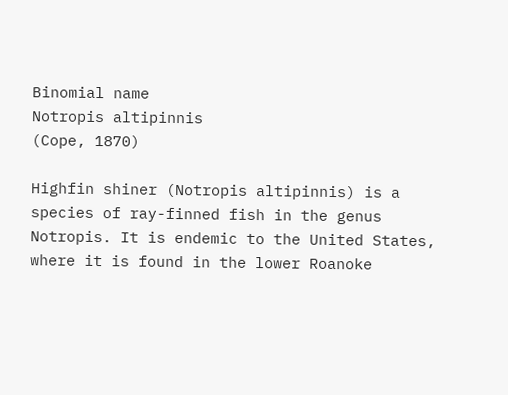Binomial name
Notropis altipinnis
(Cope, 1870)

Highfin shiner (Notropis altipinnis) is a species of ray-finned fish in the genus Notropis. It is endemic to the United States, where it is found in the lower Roanoke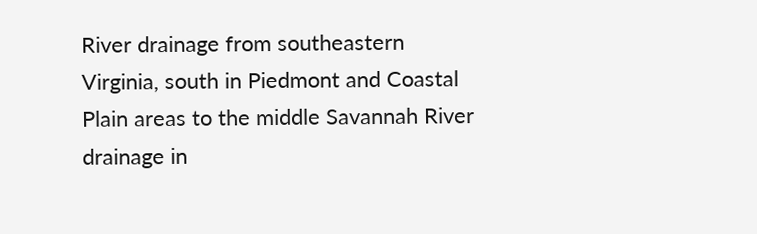River drainage from southeastern Virginia, south in Piedmont and Coastal Plain areas to the middle Savannah River drainage in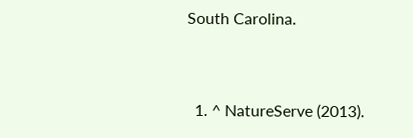South Carolina.


  1. ^ NatureServe (2013).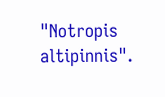"Notropis altipinnis".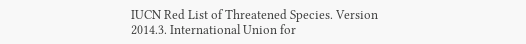IUCN Red List of Threatened Species. Version 2014.3. International Union for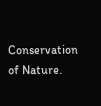Conservation of Nature.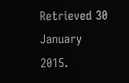Retrieved 30 January 2015.